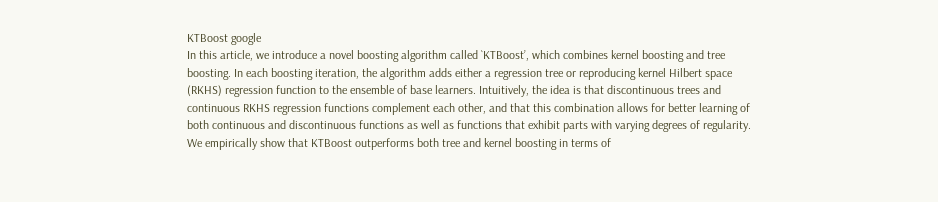KTBoost google
In this article, we introduce a novel boosting algorithm called `KTBoost’, which combines kernel boosting and tree boosting. In each boosting iteration, the algorithm adds either a regression tree or reproducing kernel Hilbert space (RKHS) regression function to the ensemble of base learners. Intuitively, the idea is that discontinuous trees and continuous RKHS regression functions complement each other, and that this combination allows for better learning of both continuous and discontinuous functions as well as functions that exhibit parts with varying degrees of regularity. We empirically show that KTBoost outperforms both tree and kernel boosting in terms of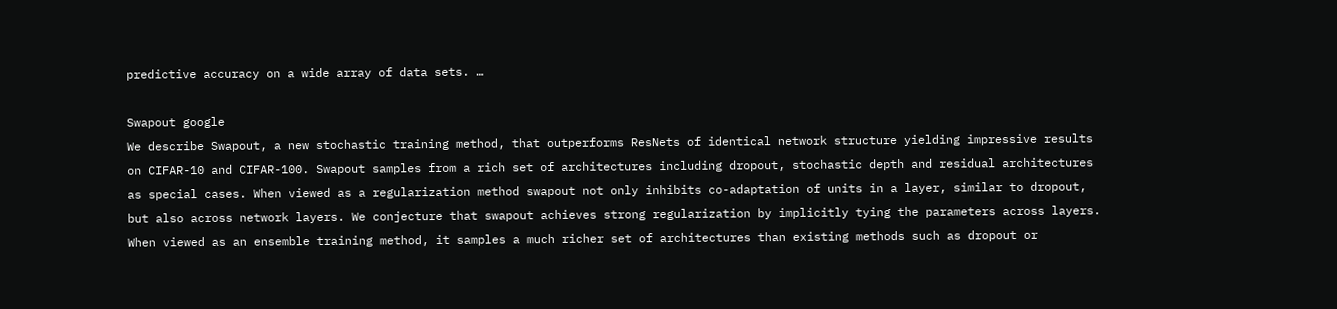predictive accuracy on a wide array of data sets. …

Swapout google
We describe Swapout, a new stochastic training method, that outperforms ResNets of identical network structure yielding impressive results on CIFAR-10 and CIFAR-100. Swapout samples from a rich set of architectures including dropout, stochastic depth and residual architectures as special cases. When viewed as a regularization method swapout not only inhibits co-adaptation of units in a layer, similar to dropout, but also across network layers. We conjecture that swapout achieves strong regularization by implicitly tying the parameters across layers. When viewed as an ensemble training method, it samples a much richer set of architectures than existing methods such as dropout or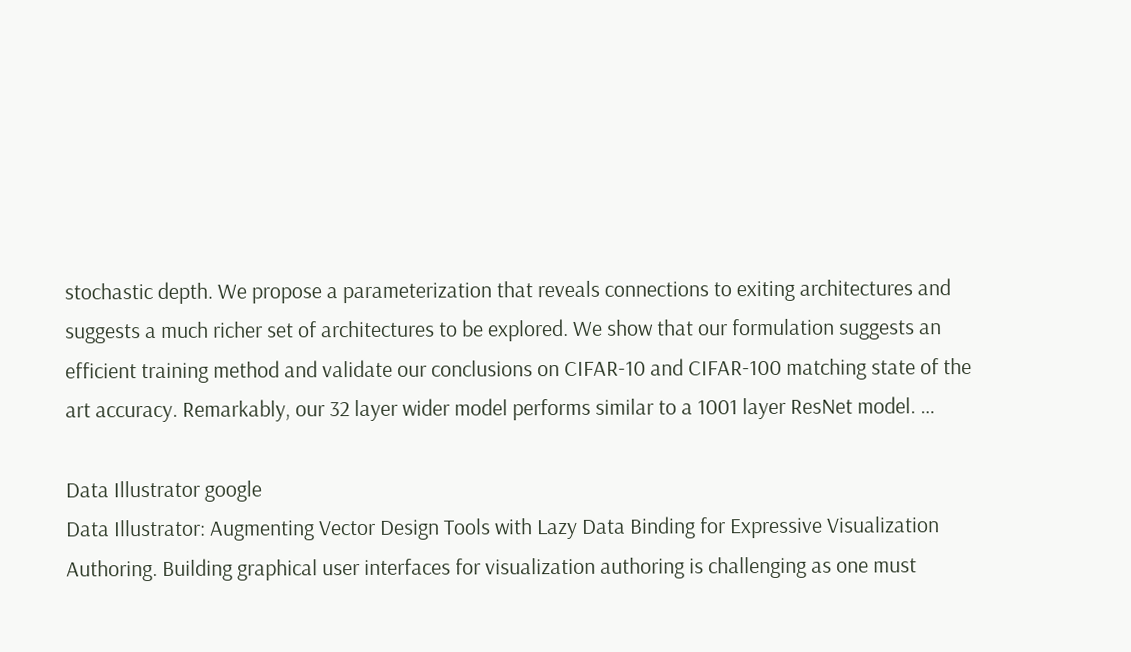stochastic depth. We propose a parameterization that reveals connections to exiting architectures and suggests a much richer set of architectures to be explored. We show that our formulation suggests an efficient training method and validate our conclusions on CIFAR-10 and CIFAR-100 matching state of the art accuracy. Remarkably, our 32 layer wider model performs similar to a 1001 layer ResNet model. …

Data Illustrator google
Data Illustrator: Augmenting Vector Design Tools with Lazy Data Binding for Expressive Visualization Authoring. Building graphical user interfaces for visualization authoring is challenging as one must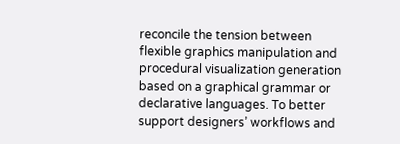reconcile the tension between flexible graphics manipulation and procedural visualization generation based on a graphical grammar or declarative languages. To better support designers’ workflows and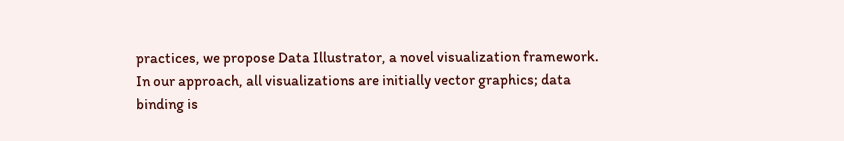practices, we propose Data Illustrator, a novel visualization framework. In our approach, all visualizations are initially vector graphics; data binding is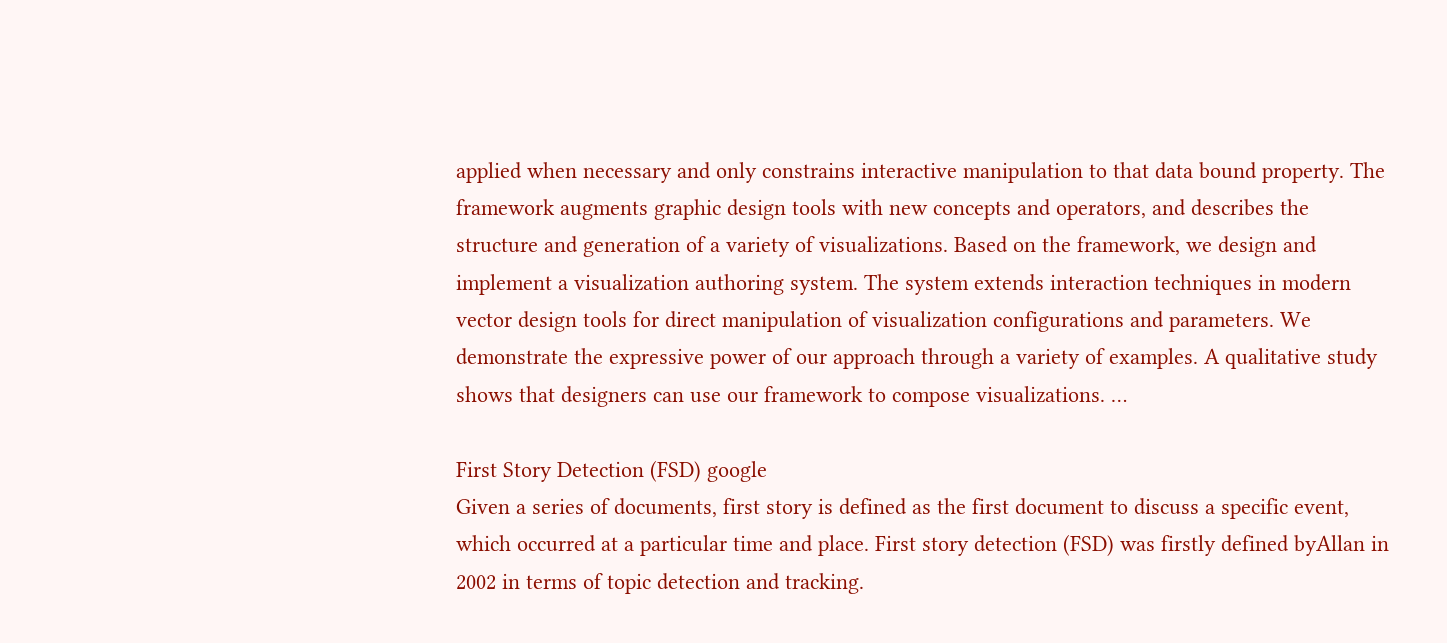applied when necessary and only constrains interactive manipulation to that data bound property. The framework augments graphic design tools with new concepts and operators, and describes the structure and generation of a variety of visualizations. Based on the framework, we design and implement a visualization authoring system. The system extends interaction techniques in modern vector design tools for direct manipulation of visualization configurations and parameters. We demonstrate the expressive power of our approach through a variety of examples. A qualitative study shows that designers can use our framework to compose visualizations. …

First Story Detection (FSD) google
Given a series of documents, first story is defined as the first document to discuss a specific event, which occurred at a particular time and place. First story detection (FSD) was firstly defined byAllan in 2002 in terms of topic detection and tracking.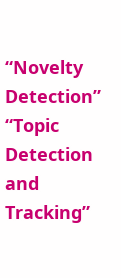“Novelty Detection”
“Topic Detection and Tracking”